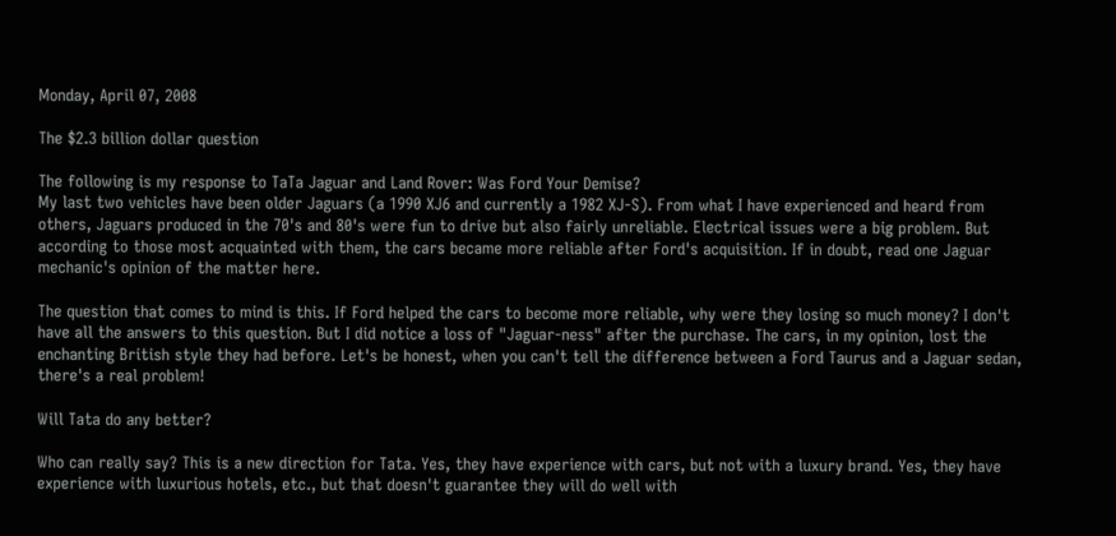Monday, April 07, 2008

The $2.3 billion dollar question

The following is my response to TaTa Jaguar and Land Rover: Was Ford Your Demise?
My last two vehicles have been older Jaguars (a 1990 XJ6 and currently a 1982 XJ-S). From what I have experienced and heard from others, Jaguars produced in the 70's and 80's were fun to drive but also fairly unreliable. Electrical issues were a big problem. But according to those most acquainted with them, the cars became more reliable after Ford's acquisition. If in doubt, read one Jaguar mechanic's opinion of the matter here.

The question that comes to mind is this. If Ford helped the cars to become more reliable, why were they losing so much money? I don't have all the answers to this question. But I did notice a loss of "Jaguar-ness" after the purchase. The cars, in my opinion, lost the enchanting British style they had before. Let's be honest, when you can't tell the difference between a Ford Taurus and a Jaguar sedan, there's a real problem!

Will Tata do any better?

Who can really say? This is a new direction for Tata. Yes, they have experience with cars, but not with a luxury brand. Yes, they have experience with luxurious hotels, etc., but that doesn't guarantee they will do well with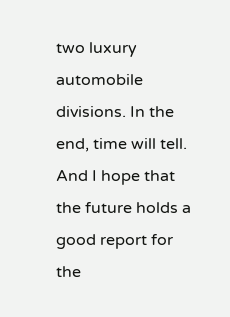two luxury automobile divisions. In the end, time will tell. And I hope that the future holds a good report for the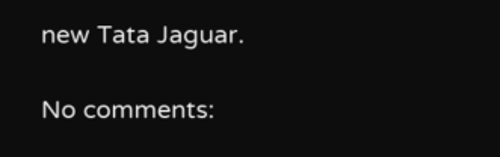new Tata Jaguar.

No comments: